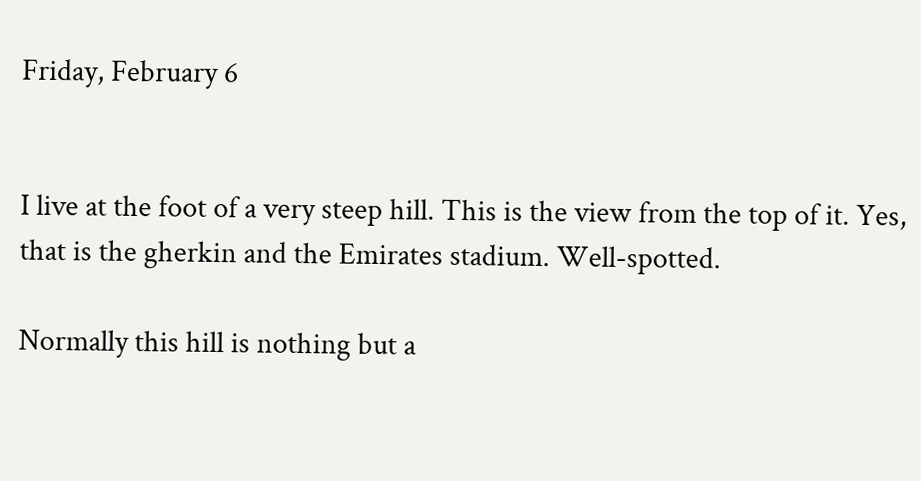Friday, February 6


I live at the foot of a very steep hill. This is the view from the top of it. Yes, that is the gherkin and the Emirates stadium. Well-spotted.

Normally this hill is nothing but a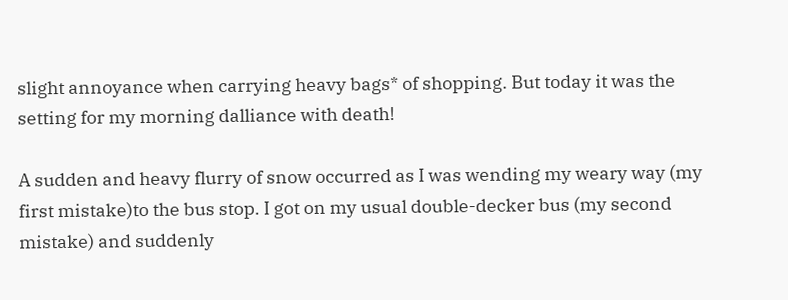slight annoyance when carrying heavy bags* of shopping. But today it was the setting for my morning dalliance with death!

A sudden and heavy flurry of snow occurred as I was wending my weary way (my first mistake)to the bus stop. I got on my usual double-decker bus (my second mistake) and suddenly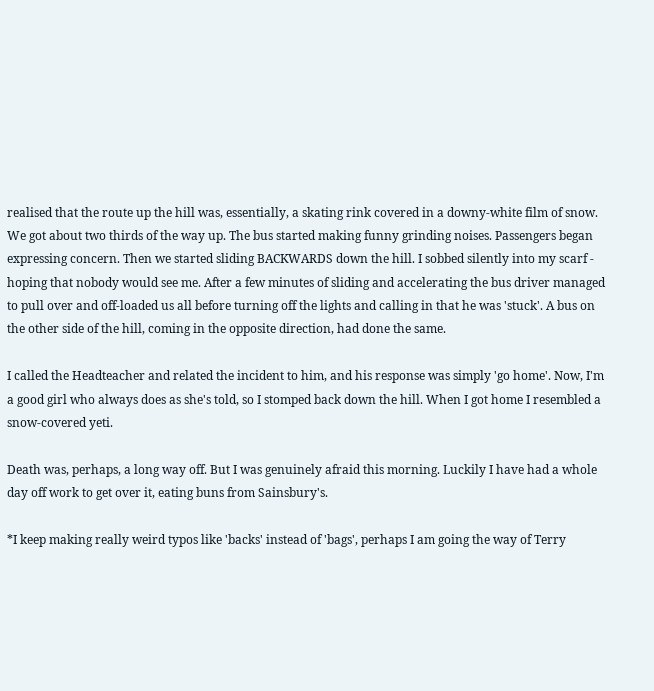realised that the route up the hill was, essentially, a skating rink covered in a downy-white film of snow. We got about two thirds of the way up. The bus started making funny grinding noises. Passengers began expressing concern. Then we started sliding BACKWARDS down the hill. I sobbed silently into my scarf - hoping that nobody would see me. After a few minutes of sliding and accelerating the bus driver managed to pull over and off-loaded us all before turning off the lights and calling in that he was 'stuck'. A bus on the other side of the hill, coming in the opposite direction, had done the same.

I called the Headteacher and related the incident to him, and his response was simply 'go home'. Now, I'm a good girl who always does as she's told, so I stomped back down the hill. When I got home I resembled a snow-covered yeti.

Death was, perhaps, a long way off. But I was genuinely afraid this morning. Luckily I have had a whole day off work to get over it, eating buns from Sainsbury's.

*I keep making really weird typos like 'backs' instead of 'bags', perhaps I am going the way of Terry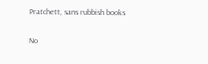Pratchett, sans rubbish books

No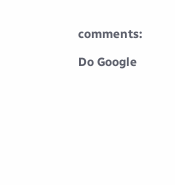comments:

Do Google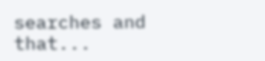searches and that...